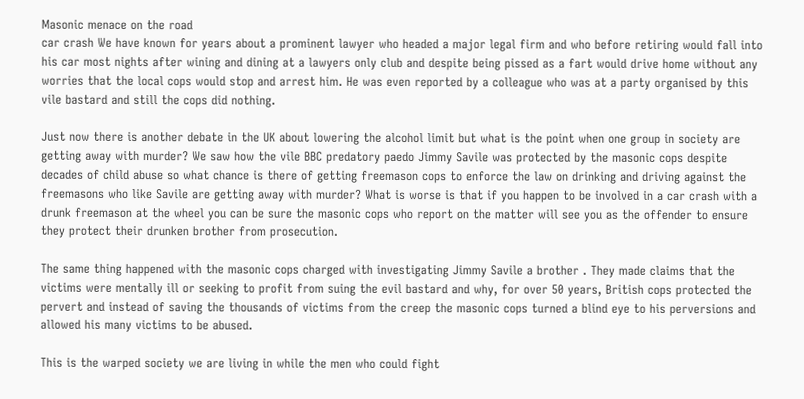Masonic menace on the road
car crash We have known for years about a prominent lawyer who headed a major legal firm and who before retiring would fall into his car most nights after wining and dining at a lawyers only club and despite being pissed as a fart would drive home without any worries that the local cops would stop and arrest him. He was even reported by a colleague who was at a party organised by this vile bastard and still the cops did nothing.

Just now there is another debate in the UK about lowering the alcohol limit but what is the point when one group in society are getting away with murder? We saw how the vile BBC predatory paedo Jimmy Savile was protected by the masonic cops despite decades of child abuse so what chance is there of getting freemason cops to enforce the law on drinking and driving against the freemasons who like Savile are getting away with murder? What is worse is that if you happen to be involved in a car crash with a drunk freemason at the wheel you can be sure the masonic cops who report on the matter will see you as the offender to ensure they protect their drunken brother from prosecution.

The same thing happened with the masonic cops charged with investigating Jimmy Savile a brother . They made claims that the victims were mentally ill or seeking to profit from suing the evil bastard and why, for over 50 years, British cops protected the pervert and instead of saving the thousands of victims from the creep the masonic cops turned a blind eye to his perversions and allowed his many victims to be abused.

This is the warped society we are living in while the men who could fight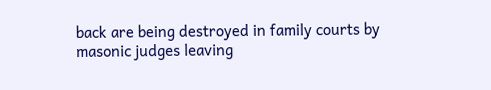back are being destroyed in family courts by masonic judges leaving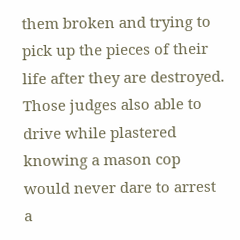them broken and trying to pick up the pieces of their life after they are destroyed. Those judges also able to drive while plastered knowing a mason cop would never dare to arrest a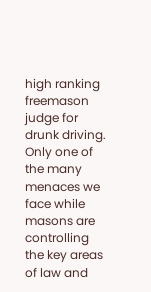high ranking freemason judge for drunk driving. Only one of the many menaces we face while masons are controlling the key areas of law and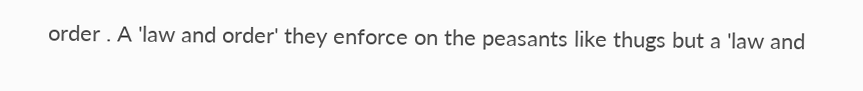order . A 'law and order' they enforce on the peasants like thugs but a 'law and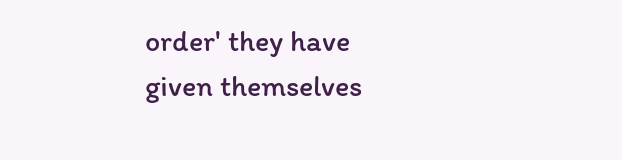order' they have given themselves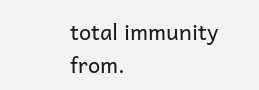total immunity from.